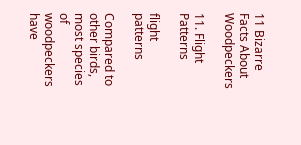11 Bizarre Facts About Woodpeckers

11. Flight Patterns

flight patterns

Compared to other birds, most species of woodpeckers have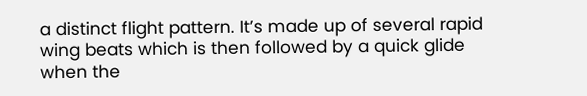a distinct flight pattern. It’s made up of several rapid wing beats which is then followed by a quick glide when the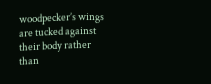woodpecker’s wings are tucked against their body rather than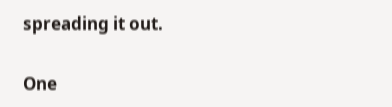spreading it out.

One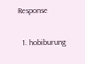Response

  1. hobiburung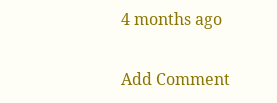4 months ago

Add Comment